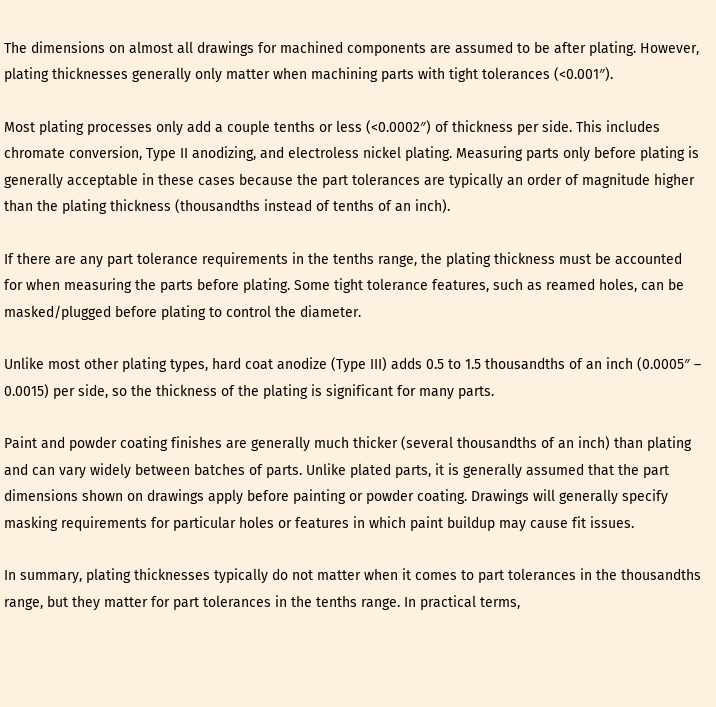The dimensions on almost all drawings for machined components are assumed to be after plating. However, plating thicknesses generally only matter when machining parts with tight tolerances (<0.001″).

Most plating processes only add a couple tenths or less (<0.0002″) of thickness per side. This includes chromate conversion, Type II anodizing, and electroless nickel plating. Measuring parts only before plating is generally acceptable in these cases because the part tolerances are typically an order of magnitude higher than the plating thickness (thousandths instead of tenths of an inch).

If there are any part tolerance requirements in the tenths range, the plating thickness must be accounted for when measuring the parts before plating. Some tight tolerance features, such as reamed holes, can be masked/plugged before plating to control the diameter.

Unlike most other plating types, hard coat anodize (Type III) adds 0.5 to 1.5 thousandths of an inch (0.0005″ – 0.0015) per side, so the thickness of the plating is significant for many parts.

Paint and powder coating finishes are generally much thicker (several thousandths of an inch) than plating and can vary widely between batches of parts. Unlike plated parts, it is generally assumed that the part dimensions shown on drawings apply before painting or powder coating. Drawings will generally specify masking requirements for particular holes or features in which paint buildup may cause fit issues.

In summary, plating thicknesses typically do not matter when it comes to part tolerances in the thousandths range, but they matter for part tolerances in the tenths range. In practical terms,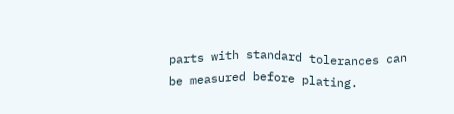parts with standard tolerances can be measured before plating.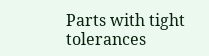Parts with tight tolerances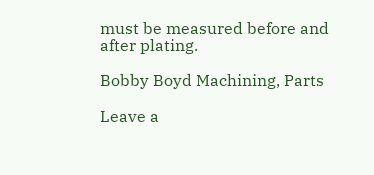must be measured before and after plating.

Bobby Boyd Machining, Parts

Leave a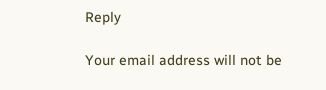Reply

Your email address will not be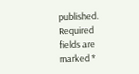published. Required fields are marked *